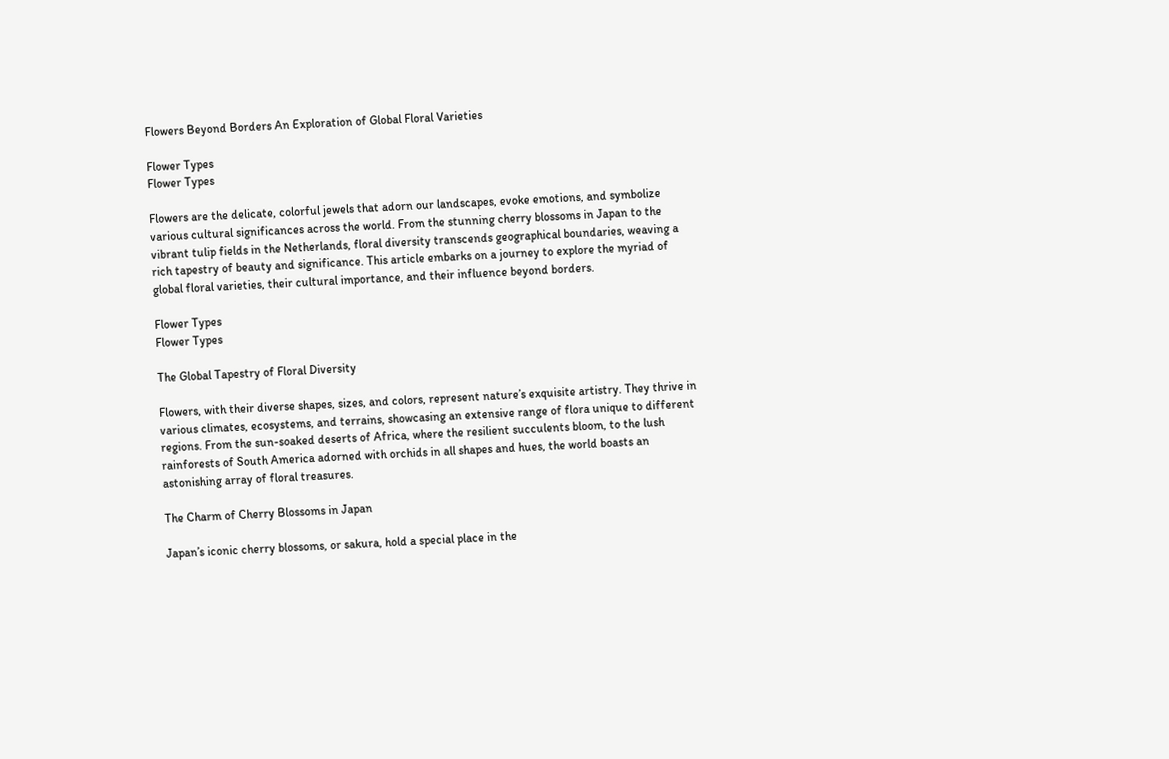Flowers Beyond Borders An Exploration of Global Floral Varieties

Flower Types
Flower Types

Flowers are the delicate, colorful jewels that adorn our landscapes, evoke emotions, and symbolize various cultural significances across the world. From the stunning cherry blossoms in Japan to the vibrant tulip fields in the Netherlands, floral diversity transcends geographical boundaries, weaving a rich tapestry of beauty and significance. This article embarks on a journey to explore the myriad of global floral varieties, their cultural importance, and their influence beyond borders.

Flower Types
Flower Types

The Global Tapestry of Floral Diversity

Flowers, with their diverse shapes, sizes, and colors, represent nature’s exquisite artistry. They thrive in various climates, ecosystems, and terrains, showcasing an extensive range of flora unique to different regions. From the sun-soaked deserts of Africa, where the resilient succulents bloom, to the lush rainforests of South America adorned with orchids in all shapes and hues, the world boasts an astonishing array of floral treasures.

The Charm of Cherry Blossoms in Japan

Japan’s iconic cherry blossoms, or sakura, hold a special place in the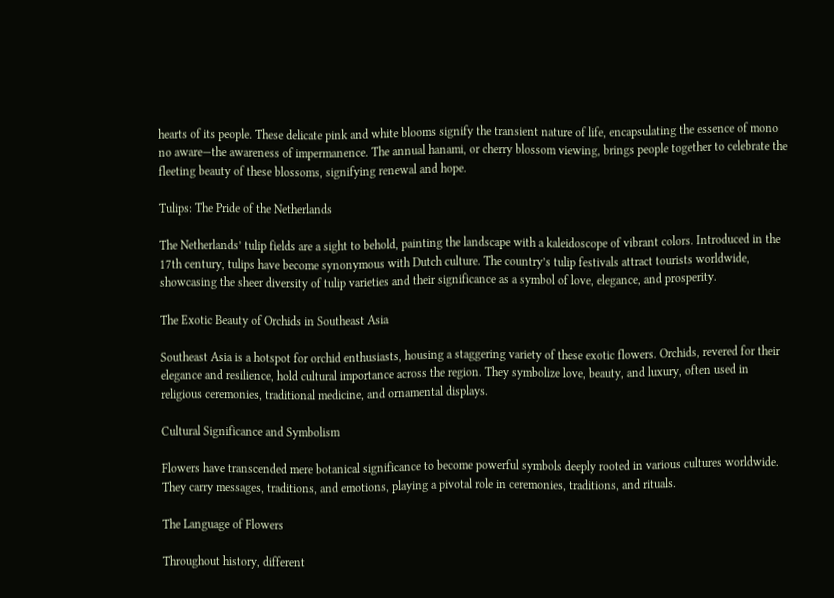hearts of its people. These delicate pink and white blooms signify the transient nature of life, encapsulating the essence of mono no aware—the awareness of impermanence. The annual hanami, or cherry blossom viewing, brings people together to celebrate the fleeting beauty of these blossoms, signifying renewal and hope.

Tulips: The Pride of the Netherlands

The Netherlands’ tulip fields are a sight to behold, painting the landscape with a kaleidoscope of vibrant colors. Introduced in the 17th century, tulips have become synonymous with Dutch culture. The country’s tulip festivals attract tourists worldwide, showcasing the sheer diversity of tulip varieties and their significance as a symbol of love, elegance, and prosperity.

The Exotic Beauty of Orchids in Southeast Asia

Southeast Asia is a hotspot for orchid enthusiasts, housing a staggering variety of these exotic flowers. Orchids, revered for their elegance and resilience, hold cultural importance across the region. They symbolize love, beauty, and luxury, often used in religious ceremonies, traditional medicine, and ornamental displays.

Cultural Significance and Symbolism

Flowers have transcended mere botanical significance to become powerful symbols deeply rooted in various cultures worldwide. They carry messages, traditions, and emotions, playing a pivotal role in ceremonies, traditions, and rituals.

The Language of Flowers

Throughout history, different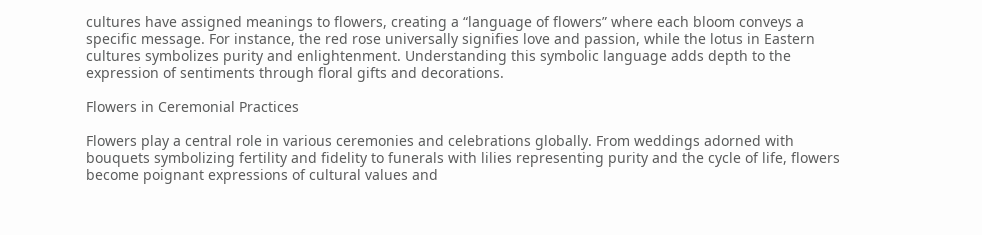cultures have assigned meanings to flowers, creating a “language of flowers” where each bloom conveys a specific message. For instance, the red rose universally signifies love and passion, while the lotus in Eastern cultures symbolizes purity and enlightenment. Understanding this symbolic language adds depth to the expression of sentiments through floral gifts and decorations.

Flowers in Ceremonial Practices

Flowers play a central role in various ceremonies and celebrations globally. From weddings adorned with bouquets symbolizing fertility and fidelity to funerals with lilies representing purity and the cycle of life, flowers become poignant expressions of cultural values and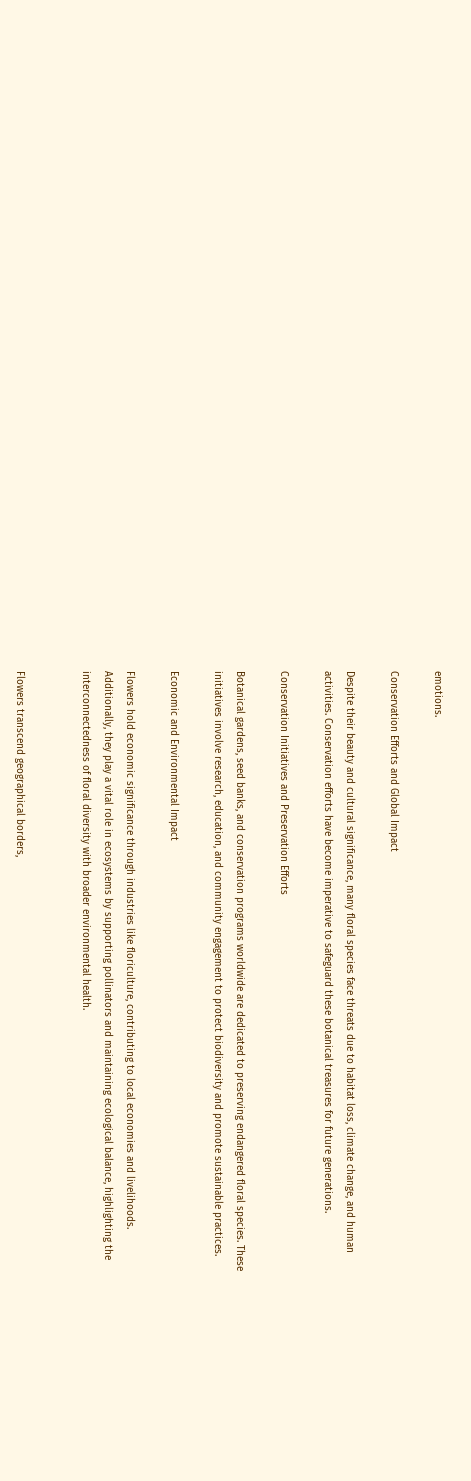emotions.

Conservation Efforts and Global Impact

Despite their beauty and cultural significance, many floral species face threats due to habitat loss, climate change, and human activities. Conservation efforts have become imperative to safeguard these botanical treasures for future generations.

Conservation Initiatives and Preservation Efforts

Botanical gardens, seed banks, and conservation programs worldwide are dedicated to preserving endangered floral species. These initiatives involve research, education, and community engagement to protect biodiversity and promote sustainable practices.

Economic and Environmental Impact

Flowers hold economic significance through industries like floriculture, contributing to local economies and livelihoods. Additionally, they play a vital role in ecosystems by supporting pollinators and maintaining ecological balance, highlighting the interconnectedness of floral diversity with broader environmental health.


Flowers transcend geographical borders,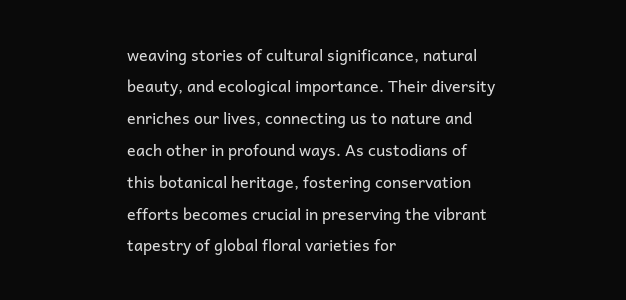weaving stories of cultural significance, natural beauty, and ecological importance. Their diversity enriches our lives, connecting us to nature and each other in profound ways. As custodians of this botanical heritage, fostering conservation efforts becomes crucial in preserving the vibrant tapestry of global floral varieties for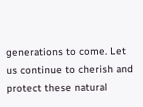generations to come. Let us continue to cherish and protect these natural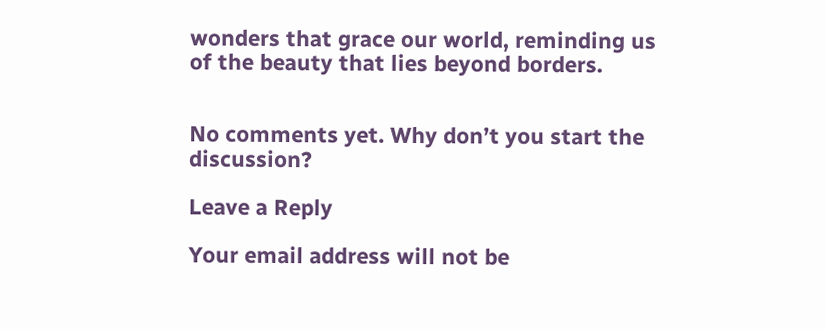wonders that grace our world, reminding us of the beauty that lies beyond borders.


No comments yet. Why don’t you start the discussion?

Leave a Reply

Your email address will not be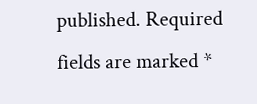published. Required fields are marked *